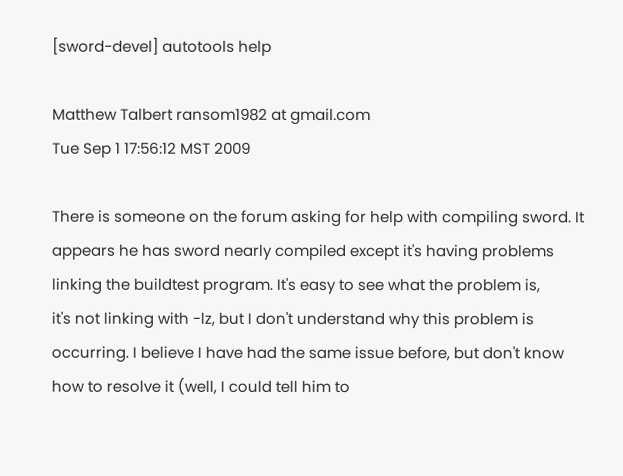[sword-devel] autotools help

Matthew Talbert ransom1982 at gmail.com
Tue Sep 1 17:56:12 MST 2009

There is someone on the forum asking for help with compiling sword. It
appears he has sword nearly compiled except it's having problems
linking the buildtest program. It's easy to see what the problem is,
it's not linking with -lz, but I don't understand why this problem is
occurring. I believe I have had the same issue before, but don't know
how to resolve it (well, I could tell him to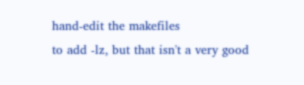hand-edit the makefiles
to add -lz, but that isn't a very good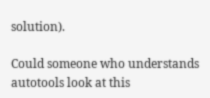solution).

Could someone who understands autotools look at this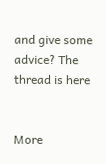and give some
advice? The thread is here


More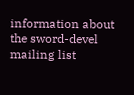information about the sword-devel mailing list